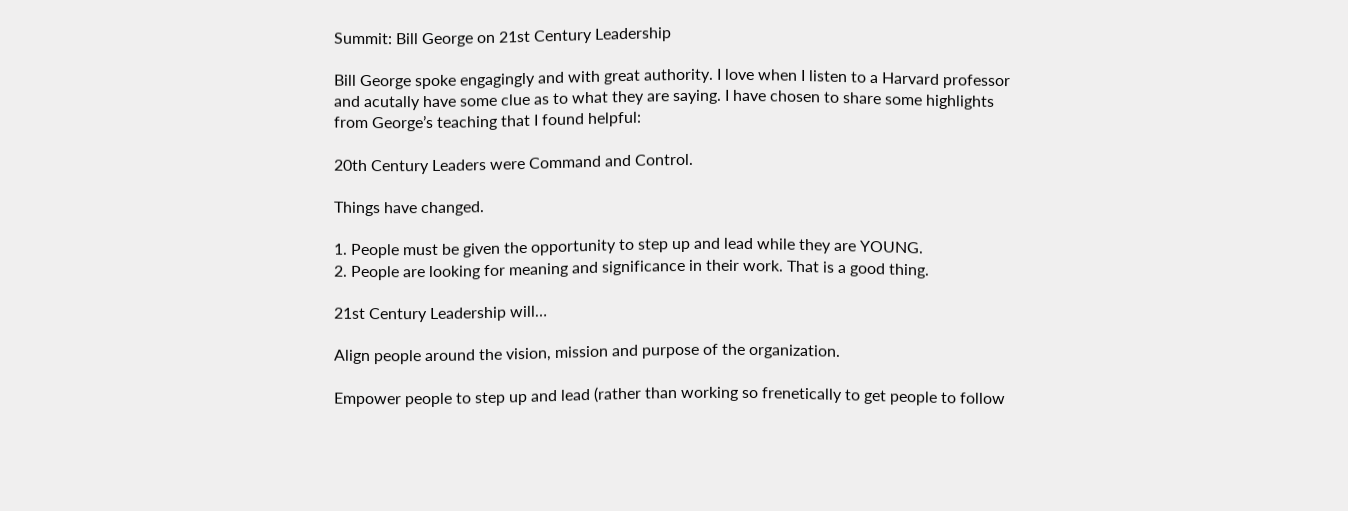Summit: Bill George on 21st Century Leadership

Bill George spoke engagingly and with great authority. I love when I listen to a Harvard professor and acutally have some clue as to what they are saying. I have chosen to share some highlights from George’s teaching that I found helpful:

20th Century Leaders were Command and Control.

Things have changed.

1. People must be given the opportunity to step up and lead while they are YOUNG.
2. People are looking for meaning and significance in their work. That is a good thing.

21st Century Leadership will…

Align people around the vision, mission and purpose of the organization.

Empower people to step up and lead (rather than working so frenetically to get people to follow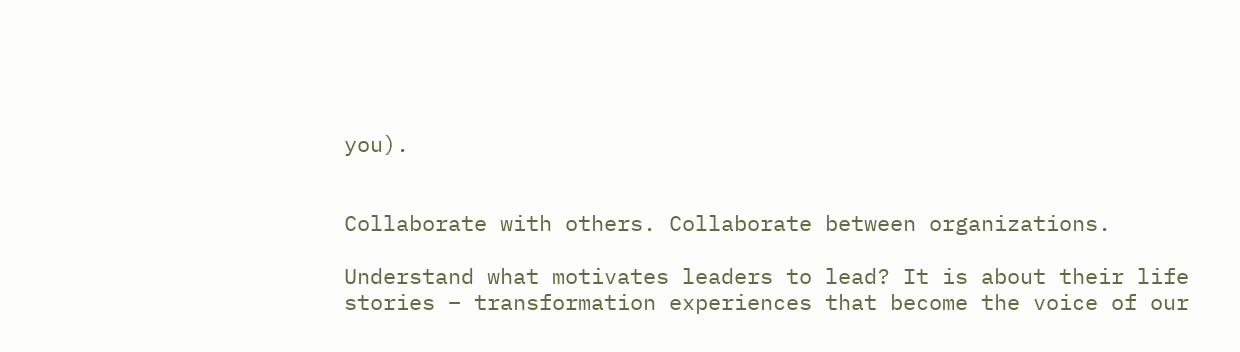you).


Collaborate with others. Collaborate between organizations.

Understand what motivates leaders to lead? It is about their life stories – transformation experiences that become the voice of our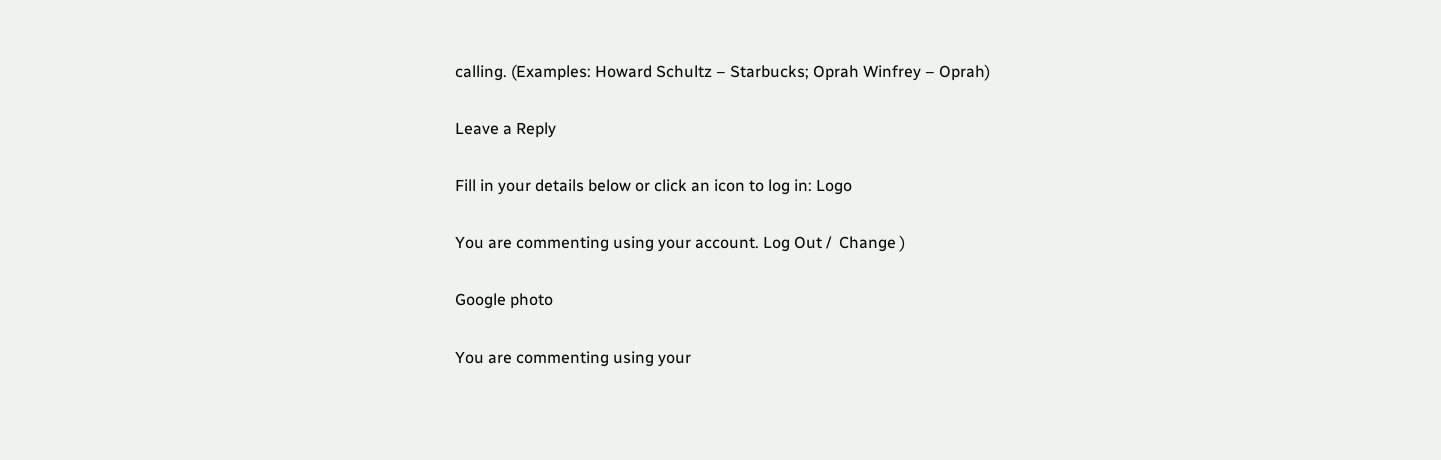calling. (Examples: Howard Schultz – Starbucks; Oprah Winfrey – Oprah)

Leave a Reply

Fill in your details below or click an icon to log in: Logo

You are commenting using your account. Log Out /  Change )

Google photo

You are commenting using your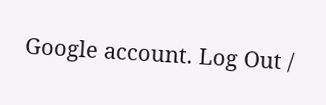Google account. Log Out /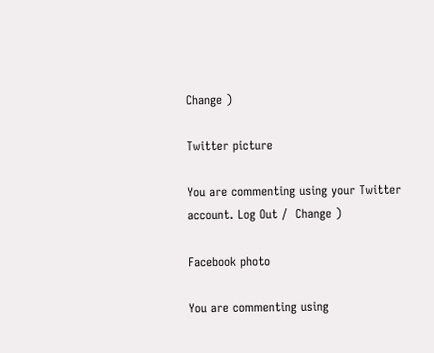Change )

Twitter picture

You are commenting using your Twitter account. Log Out /  Change )

Facebook photo

You are commenting using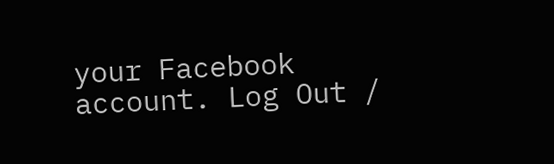your Facebook account. Log Out /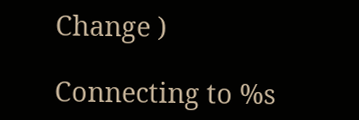Change )

Connecting to %s